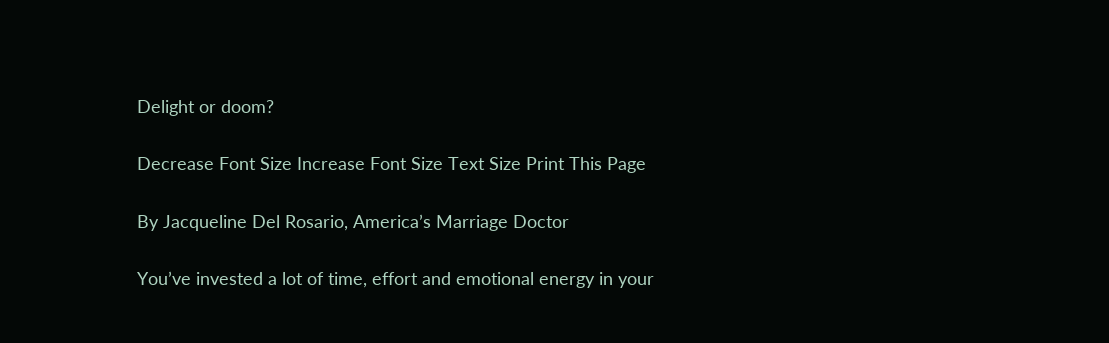Delight or doom?

Decrease Font Size Increase Font Size Text Size Print This Page

By Jacqueline Del Rosario, America’s Marriage Doctor

You’ve invested a lot of time, effort and emotional energy in your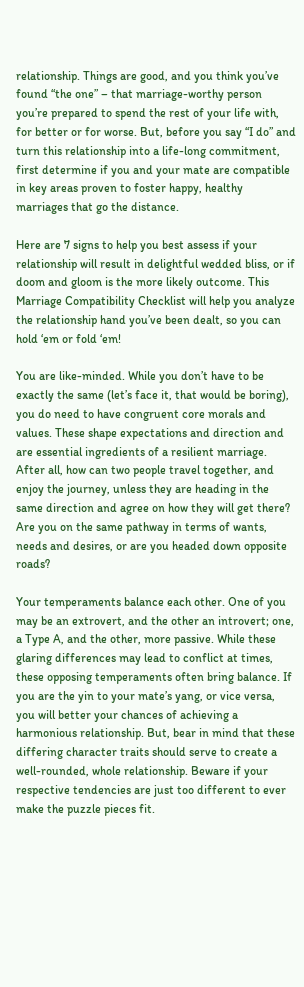relationship. Things are good, and you think you’ve found “the one” – that marriage-worthy person you’re prepared to spend the rest of your life with, for better or for worse. But, before you say “I do” and turn this relationship into a life-long commitment, first determine if you and your mate are compatible in key areas proven to foster happy, healthy marriages that go the distance.

Here are 7 signs to help you best assess if your relationship will result in delightful wedded bliss, or if doom and gloom is the more likely outcome. This Marriage Compatibility Checklist will help you analyze the relationship hand you’ve been dealt, so you can hold ‘em or fold ‘em!

You are like-minded. While you don’t have to be exactly the same (let’s face it, that would be boring), you do need to have congruent core morals and values. These shape expectations and direction and are essential ingredients of a resilient marriage. After all, how can two people travel together, and enjoy the journey, unless they are heading in the same direction and agree on how they will get there? Are you on the same pathway in terms of wants, needs and desires, or are you headed down opposite roads?

Your temperaments balance each other. One of you may be an extrovert, and the other an introvert; one, a Type A, and the other, more passive. While these glaring differences may lead to conflict at times, these opposing temperaments often bring balance. If you are the yin to your mate’s yang, or vice versa, you will better your chances of achieving a harmonious relationship. But, bear in mind that these differing character traits should serve to create a well-rounded, whole relationship. Beware if your respective tendencies are just too different to ever make the puzzle pieces fit.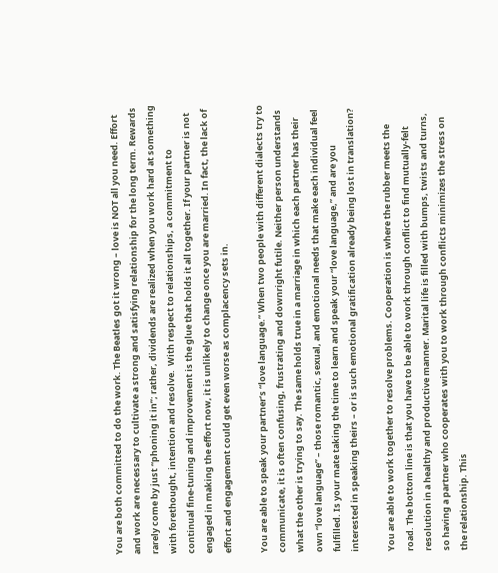You are both committed to do the work. The Beatles got it wrong – love is NOT all you need. Effort and work are necessary to cultivate a strong and satisfying relationship for the long term. Rewards rarely come by just “phoning it in”; rather, dividends are realized when you work hard at something with forethought, intention and resolve.  With respect to relationships, a commitment to continual fine-tuning and improvement is the glue that holds it all together. If your partner is not engaged in making the effort now, it is unlikely to change once you are married. In fact, the lack of effort and engagement could get even worse as complacency sets in.

You are able to speak your partner’s “love language.” When two people with different dialects try to communicate, it is often confusing, frustrating and downright futile. Neither person understands what the other is trying to say. The same holds true in a marriage in which each partner has their own “love language” – those romantic, sexual, and emotional needs that make each individual feel fulfilled. Is your mate taking the time to learn and speak your “love language,” and are you interested in speaking theirs – or is such emotional gratification already being lost in translation?

You are able to work together to resolve problems. Cooperation is where the rubber meets the road. The bottom line is that you have to be able to work through conflict to find mutually-felt resolution in a healthy and productive manner. Marital life is filled with bumps, twists and turns, so having a partner who cooperates with you to work through conflicts minimizes the stress on the relationship. This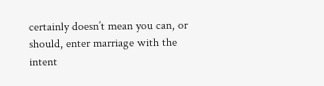certainly doesn’t mean you can, or should, enter marriage with the intent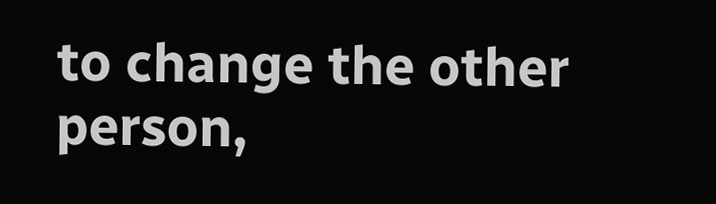to change the other person,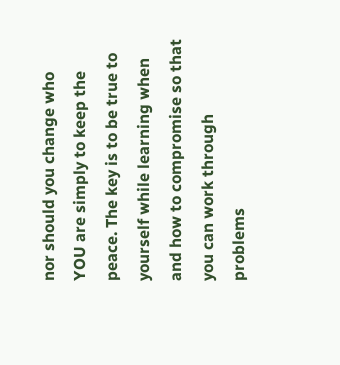nor should you change who YOU are simply to keep the peace. The key is to be true to yourself while learning when and how to compromise so that you can work through problems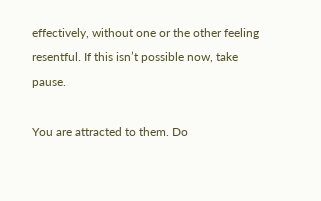effectively, without one or the other feeling resentful. If this isn’t possible now, take pause.

You are attracted to them. Do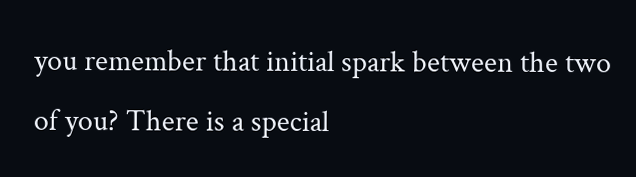you remember that initial spark between the two of you? There is a special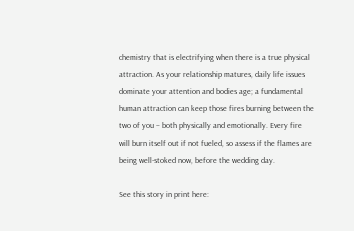chemistry that is electrifying when there is a true physical attraction. As your relationship matures, daily life issues dominate your attention and bodies age; a fundamental human attraction can keep those fires burning between the two of you – both physically and emotionally. Every fire will burn itself out if not fueled, so assess if the flames are being well-stoked now, before the wedding day.

See this story in print here: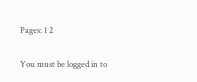Pages: 1 2

You must be logged in to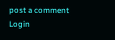post a comment Login